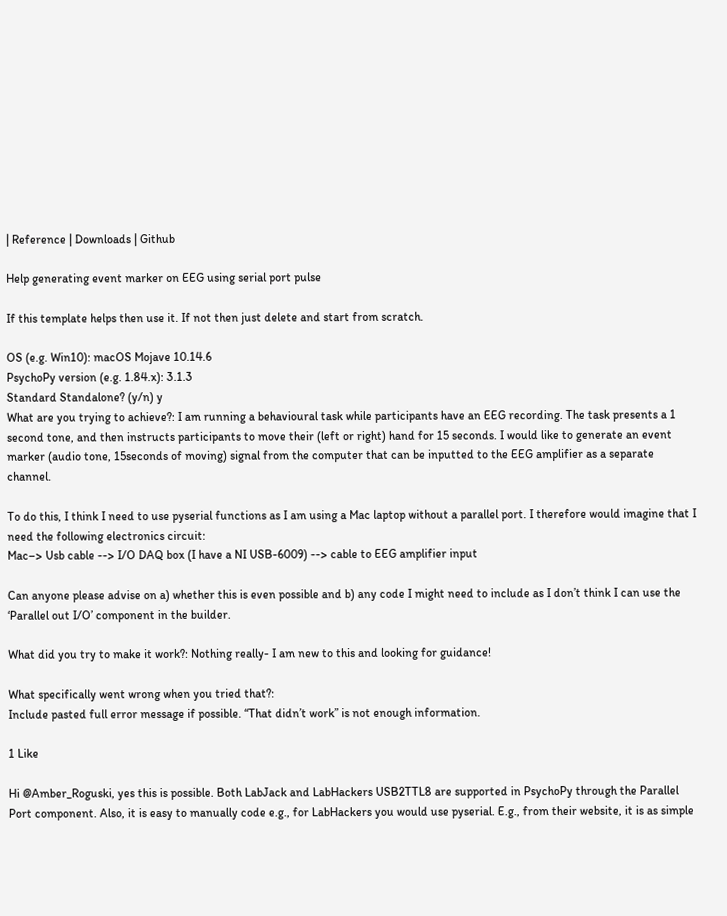| Reference | Downloads | Github

Help generating event marker on EEG using serial port pulse

If this template helps then use it. If not then just delete and start from scratch.

OS (e.g. Win10): macOS Mojave 10.14.6
PsychoPy version (e.g. 1.84.x): 3.1.3
Standard Standalone? (y/n) y
What are you trying to achieve?: I am running a behavioural task while participants have an EEG recording. The task presents a 1 second tone, and then instructs participants to move their (left or right) hand for 15 seconds. I would like to generate an event marker (audio tone, 15seconds of moving) signal from the computer that can be inputted to the EEG amplifier as a separate channel.

To do this, I think I need to use pyserial functions as I am using a Mac laptop without a parallel port. I therefore would imagine that I need the following electronics circuit:
Mac–> Usb cable --> I/O DAQ box (I have a NI USB-6009) --> cable to EEG amplifier input

Can anyone please advise on a) whether this is even possible and b) any code I might need to include as I don’t think I can use the ‘Parallel out I/O’ component in the builder.

What did you try to make it work?: Nothing really- I am new to this and looking for guidance!

What specifically went wrong when you tried that?:
Include pasted full error message if possible. “That didn’t work” is not enough information.

1 Like

Hi @Amber_Roguski, yes this is possible. Both LabJack and LabHackers USB2TTL8 are supported in PsychoPy through the Parallel Port component. Also, it is easy to manually code e.g., for LabHackers you would use pyserial. E.g., from their website, it is as simple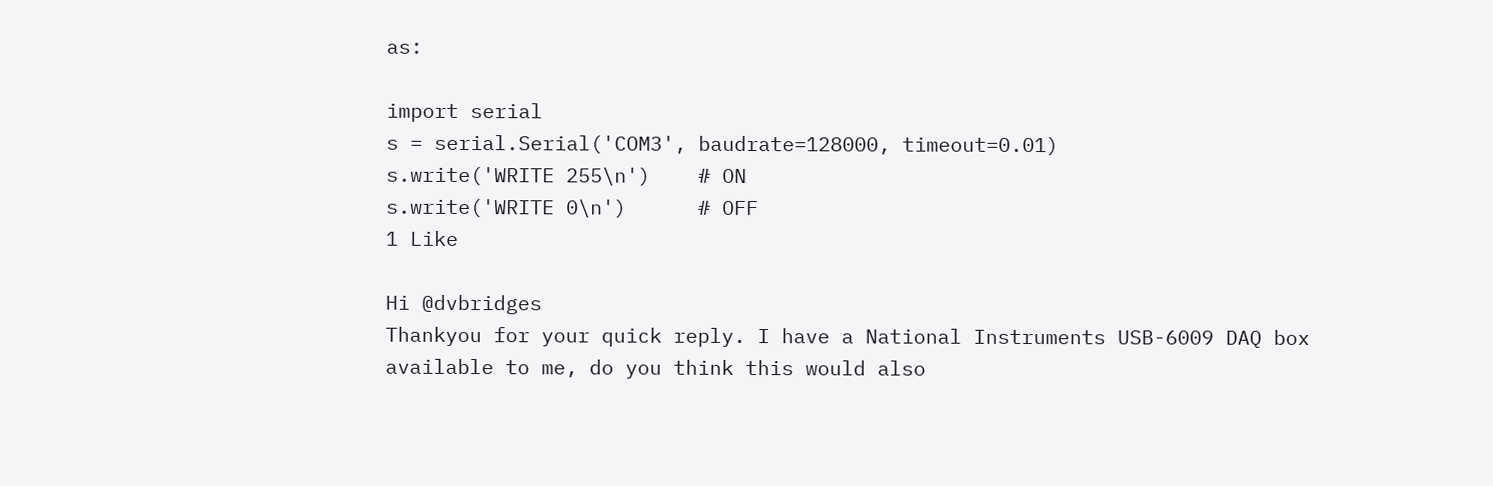as:

import serial
s = serial.Serial('COM3', baudrate=128000, timeout=0.01)
s.write('WRITE 255\n')    # ON
s.write('WRITE 0\n')      # OFF
1 Like

Hi @dvbridges
Thankyou for your quick reply. I have a National Instruments USB-6009 DAQ box available to me, do you think this would also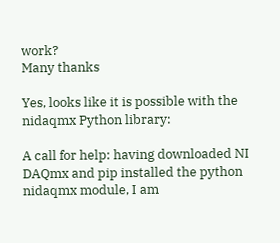work?
Many thanks

Yes, looks like it is possible with the nidaqmx Python library:

A call for help: having downloaded NI DAQmx and pip installed the python nidaqmx module, I am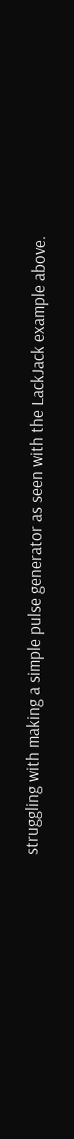struggling with making a simple pulse generator as seen with the LackJack example above.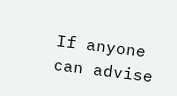If anyone can advise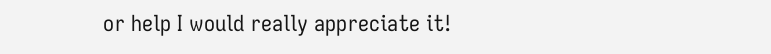or help I would really appreciate it!